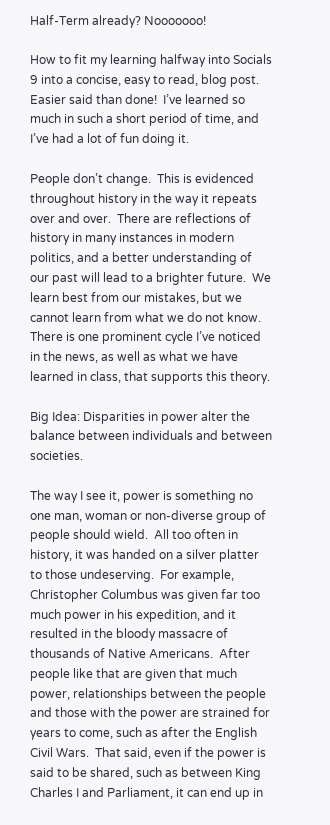Half-Term already? Nooooooo!

How to fit my learning halfway into Socials 9 into a concise, easy to read, blog post.  Easier said than done!  I’ve learned so much in such a short period of time, and I’ve had a lot of fun doing it.

People don’t change.  This is evidenced throughout history in the way it repeats over and over.  There are reflections of history in many instances in modern politics, and a better understanding of our past will lead to a brighter future.  We learn best from our mistakes, but we cannot learn from what we do not know.  There is one prominent cycle I’ve noticed in the news, as well as what we have learned in class, that supports this theory.

Big Idea: Disparities in power alter the balance between individuals and between societies.

The way I see it, power is something no one man, woman or non-diverse group of people should wield.  All too often in history, it was handed on a silver platter to those undeserving.  For example, Christopher Columbus was given far too much power in his expedition, and it resulted in the bloody massacre of thousands of Native Americans.  After people like that are given that much power, relationships between the people and those with the power are strained for years to come, such as after the English Civil Wars.  That said, even if the power is said to be shared, such as between King Charles I and Parliament, it can end up in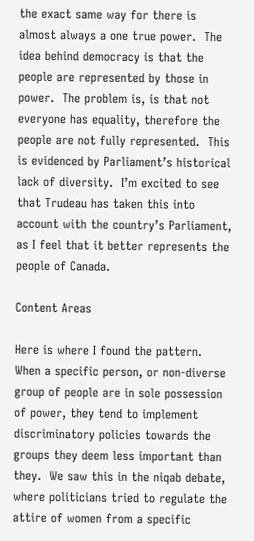the exact same way for there is almost always a one true power.  The idea behind democracy is that the people are represented by those in power.  The problem is, is that not everyone has equality, therefore the people are not fully represented.  This is evidenced by Parliament’s historical lack of diversity.  I’m excited to see that Trudeau has taken this into account with the country’s Parliament, as I feel that it better represents the people of Canada.

Content Areas

Here is where I found the pattern.  When a specific person, or non-diverse group of people are in sole possession of power, they tend to implement discriminatory policies towards the groups they deem less important than they.  We saw this in the niqab debate, where politicians tried to regulate the attire of women from a specific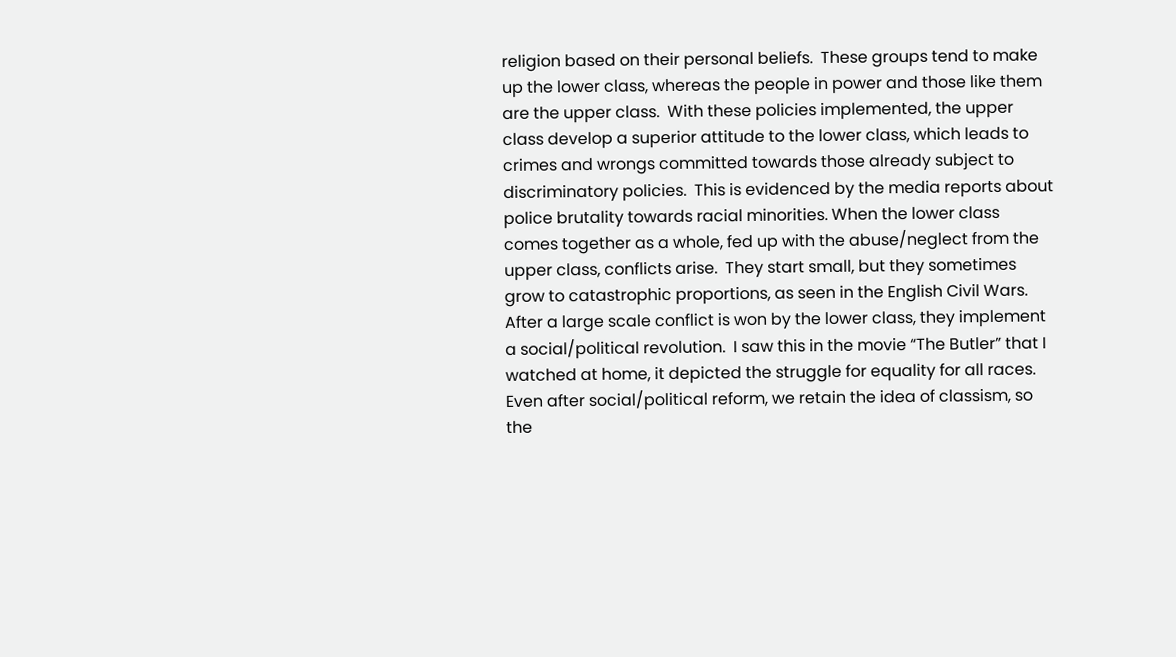religion based on their personal beliefs.  These groups tend to make up the lower class, whereas the people in power and those like them are the upper class.  With these policies implemented, the upper class develop a superior attitude to the lower class, which leads to crimes and wrongs committed towards those already subject to discriminatory policies.  This is evidenced by the media reports about police brutality towards racial minorities. When the lower class comes together as a whole, fed up with the abuse/neglect from the upper class, conflicts arise.  They start small, but they sometimes grow to catastrophic proportions, as seen in the English Civil Wars.  After a large scale conflict is won by the lower class, they implement a social/political revolution.  I saw this in the movie “The Butler” that I watched at home, it depicted the struggle for equality for all races.  Even after social/political reform, we retain the idea of classism, so the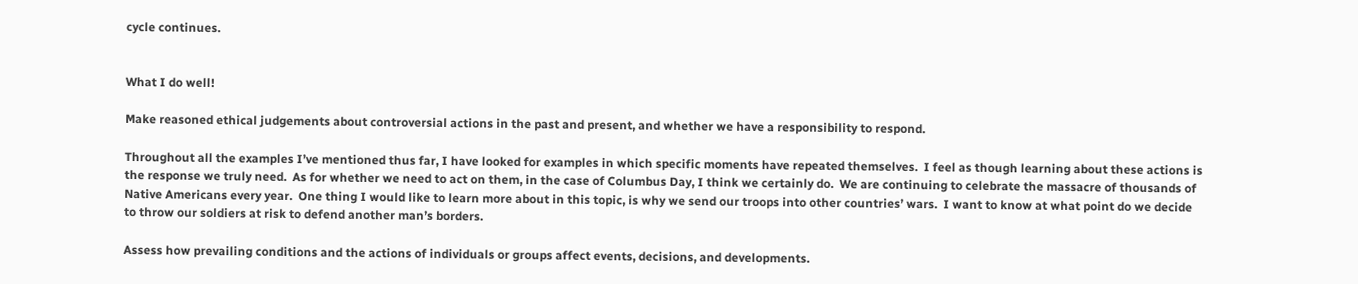cycle continues.


What I do well!

Make reasoned ethical judgements about controversial actions in the past and present, and whether we have a responsibility to respond.

Throughout all the examples I’ve mentioned thus far, I have looked for examples in which specific moments have repeated themselves.  I feel as though learning about these actions is the response we truly need.  As for whether we need to act on them, in the case of Columbus Day, I think we certainly do.  We are continuing to celebrate the massacre of thousands of Native Americans every year.  One thing I would like to learn more about in this topic, is why we send our troops into other countries’ wars.  I want to know at what point do we decide to throw our soldiers at risk to defend another man’s borders.

Assess how prevailing conditions and the actions of individuals or groups affect events, decisions, and developments.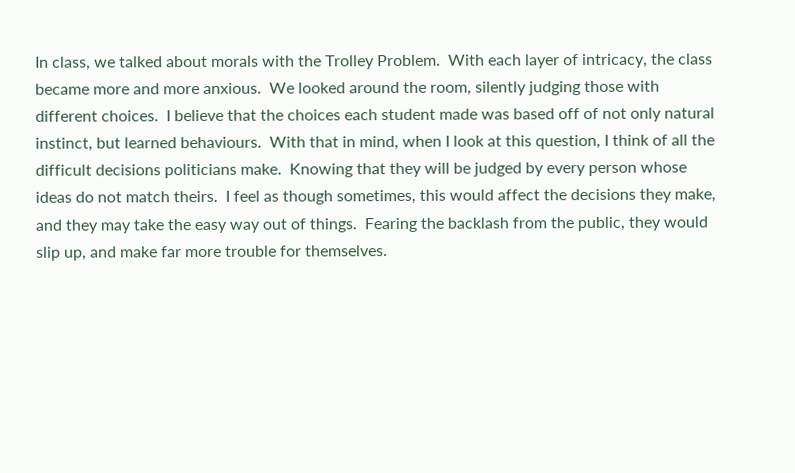In class, we talked about morals with the Trolley Problem.  With each layer of intricacy, the class became more and more anxious.  We looked around the room, silently judging those with different choices.  I believe that the choices each student made was based off of not only natural instinct, but learned behaviours.  With that in mind, when I look at this question, I think of all the difficult decisions politicians make.  Knowing that they will be judged by every person whose ideas do not match theirs.  I feel as though sometimes, this would affect the decisions they make, and they may take the easy way out of things.  Fearing the backlash from the public, they would slip up, and make far more trouble for themselves.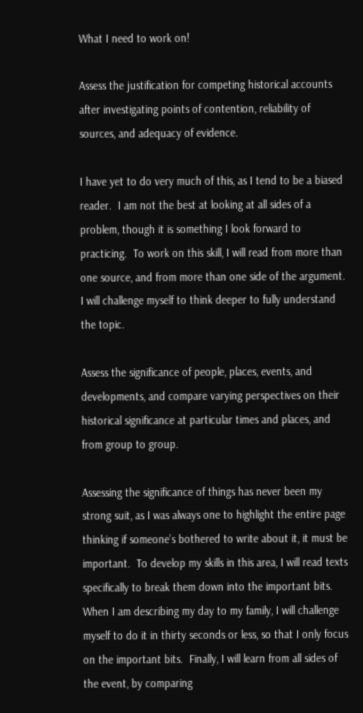What I need to work on!

Assess the justification for competing historical accounts after investigating points of contention, reliability of sources, and adequacy of evidence.

I have yet to do very much of this, as I tend to be a biased reader.  I am not the best at looking at all sides of a problem, though it is something I look forward to practicing.  To work on this skill, I will read from more than one source, and from more than one side of the argument.  I will challenge myself to think deeper to fully understand the topic.

Assess the significance of people, places, events, and developments, and compare varying perspectives on their historical significance at particular times and places, and from group to group.

Assessing the significance of things has never been my strong suit, as I was always one to highlight the entire page thinking if someone’s bothered to write about it, it must be important.  To develop my skills in this area, I will read texts specifically to break them down into the important bits.  When I am describing my day to my family, I will challenge myself to do it in thirty seconds or less, so that I only focus on the important bits.  Finally, I will learn from all sides of the event, by comparing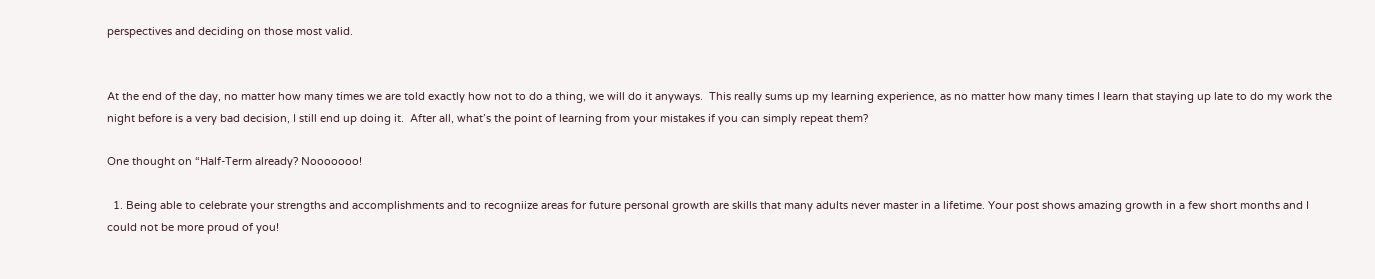perspectives and deciding on those most valid.


At the end of the day, no matter how many times we are told exactly how not to do a thing, we will do it anyways.  This really sums up my learning experience, as no matter how many times I learn that staying up late to do my work the night before is a very bad decision, I still end up doing it.  After all, what’s the point of learning from your mistakes if you can simply repeat them?

One thought on “Half-Term already? Nooooooo!

  1. Being able to celebrate your strengths and accomplishments and to recogniize areas for future personal growth are skills that many adults never master in a lifetime. Your post shows amazing growth in a few short months and I could not be more proud of you!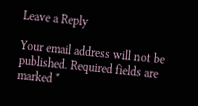Leave a Reply

Your email address will not be published. Required fields are marked *